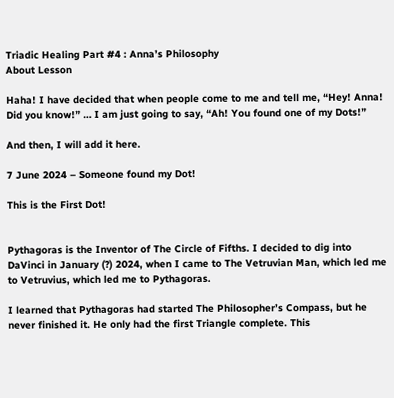Triadic Healing Part #4 : Anna’s Philosophy
About Lesson

Haha! I have decided that when people come to me and tell me, “Hey! Anna! Did you know!” … I am just going to say, “Ah! You found one of my Dots!”

And then, I will add it here.

7 June 2024 – Someone found my Dot!

This is the First Dot!


Pythagoras is the Inventor of The Circle of Fifths. I decided to dig into DaVinci in January (?) 2024, when I came to The Vetruvian Man, which led me to Vetruvius, which led me to Pythagoras.

I learned that Pythagoras had started The Philosopher’s Compass, but he never finished it. He only had the first Triangle complete. This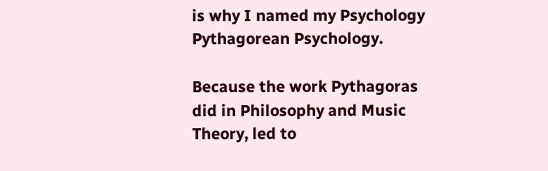is why I named my Psychology Pythagorean Psychology.

Because the work Pythagoras did in Philosophy and Music Theory, led to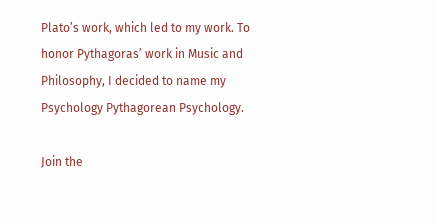Plato’s work, which led to my work. To honor Pythagoras’ work in Music and Philosophy, I decided to name my Psychology Pythagorean Psychology.

Join the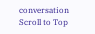conversation
Scroll to Top